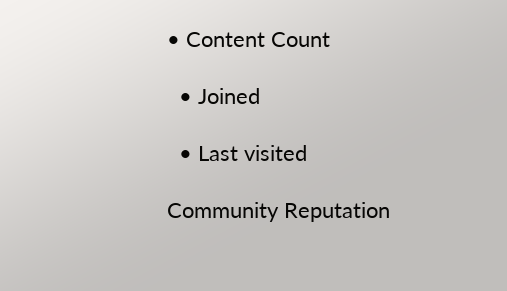• Content Count

  • Joined

  • Last visited

Community Reputation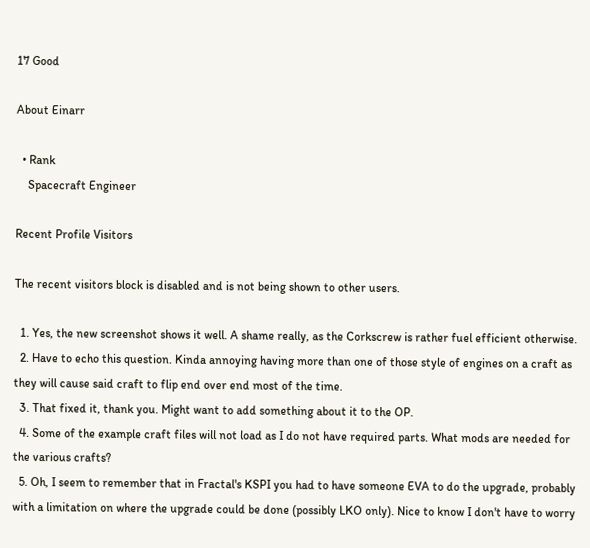17 Good

About Einarr

  • Rank
    Spacecraft Engineer

Recent Profile Visitors

The recent visitors block is disabled and is not being shown to other users.

  1. Yes, the new screenshot shows it well. A shame really, as the Corkscrew is rather fuel efficient otherwise.
  2. Have to echo this question. Kinda annoying having more than one of those style of engines on a craft as they will cause said craft to flip end over end most of the time.
  3. That fixed it, thank you. Might want to add something about it to the OP.
  4. Some of the example craft files will not load as I do not have required parts. What mods are needed for the various crafts?
  5. Oh, I seem to remember that in Fractal's KSPI you had to have someone EVA to do the upgrade, probably with a limitation on where the upgrade could be done (possibly LKO only). Nice to know I don't have to worry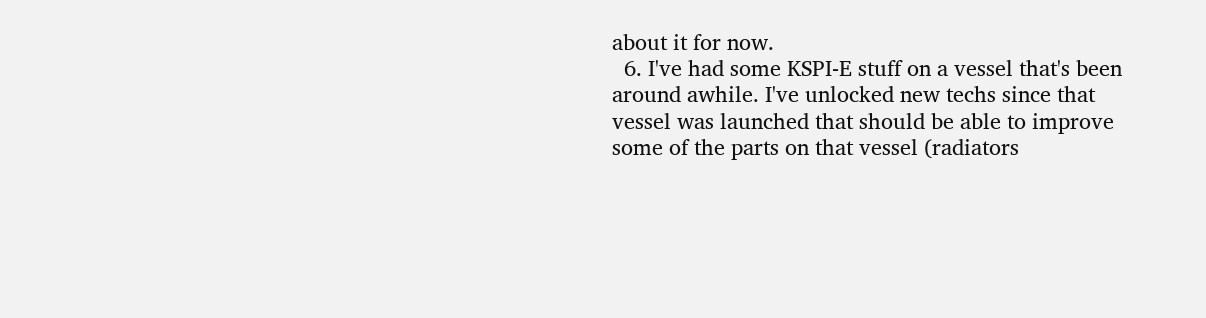about it for now.
  6. I've had some KSPI-E stuff on a vessel that's been around awhile. I've unlocked new techs since that vessel was launched that should be able to improve some of the parts on that vessel (radiators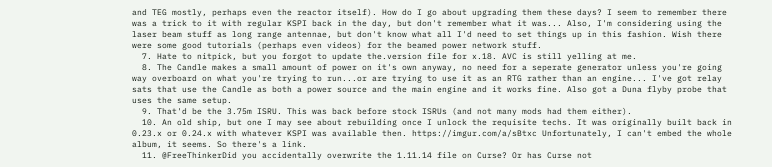and TEG mostly, perhaps even the reactor itself). How do I go about upgrading them these days? I seem to remember there was a trick to it with regular KSPI back in the day, but don't remember what it was... Also, I'm considering using the laser beam stuff as long range antennae, but don't know what all I'd need to set things up in this fashion. Wish there were some good tutorials (perhaps even videos) for the beamed power network stuff.
  7. Hate to nitpick, but you forgot to update the.version file for x.18. AVC is still yelling at me.
  8. The Candle makes a small amount of power on it's own anyway, no need for a seperate generator unless you're going way overboard on what you're trying to run...or are trying to use it as an RTG rather than an engine... I've got relay sats that use the Candle as both a power source and the main engine and it works fine. Also got a Duna flyby probe that uses the same setup.
  9. That'd be the 3.75m ISRU. This was back before stock ISRUs (and not many mods had them either).
  10. An old ship, but one I may see about rebuilding once I unlock the requisite techs. It was originally built back in 0.23.x or 0.24.x with whatever KSPI was available then. https://imgur.com/a/sBtxc Unfortunately, I can't embed the whole album, it seems. So there's a link.
  11. @FreeThinkerDid you accidentally overwrite the 1.11.14 file on Curse? Or has Curse not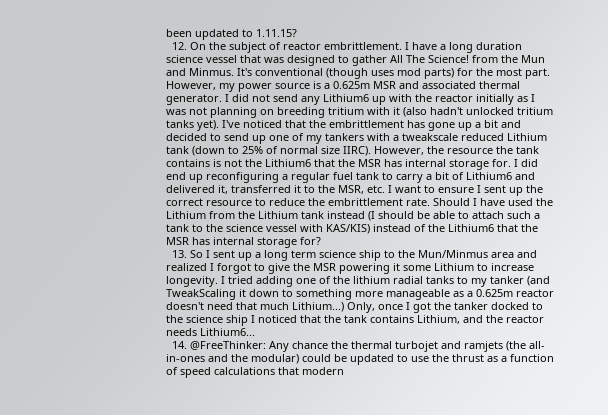been updated to 1.11.15?
  12. On the subject of reactor embrittlement. I have a long duration science vessel that was designed to gather All The Science! from the Mun and Minmus. It's conventional (though uses mod parts) for the most part. However, my power source is a 0.625m MSR and associated thermal generator. I did not send any Lithium6 up with the reactor initially as I was not planning on breeding tritium with it (also hadn't unlocked tritium tanks yet). I've noticed that the embrittlement has gone up a bit and decided to send up one of my tankers with a tweakscale reduced Lithium tank (down to 25% of normal size IIRC). However, the resource the tank contains is not the Lithium6 that the MSR has internal storage for. I did end up reconfiguring a regular fuel tank to carry a bit of Lithium6 and delivered it, transferred it to the MSR, etc. I want to ensure I sent up the correct resource to reduce the embrittlement rate. Should I have used the Lithium from the Lithium tank instead (I should be able to attach such a tank to the science vessel with KAS/KIS) instead of the Lithium6 that the MSR has internal storage for?
  13. So I sent up a long term science ship to the Mun/Minmus area and realized I forgot to give the MSR powering it some Lithium to increase longevity. I tried adding one of the lithium radial tanks to my tanker (and TweakScaling it down to something more manageable as a 0.625m reactor doesn't need that much Lithium...) Only, once I got the tanker docked to the science ship I noticed that the tank contains Lithium, and the reactor needs Lithium6...
  14. @FreeThinker: Any chance the thermal turbojet and ramjets (the all-in-ones and the modular) could be updated to use the thrust as a function of speed calculations that modern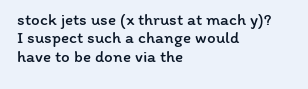stock jets use (x thrust at mach y)? I suspect such a change would have to be done via the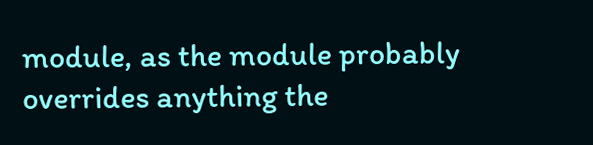module, as the module probably overrides anything the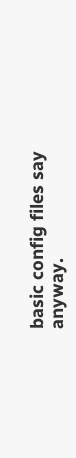basic config files say anyway.